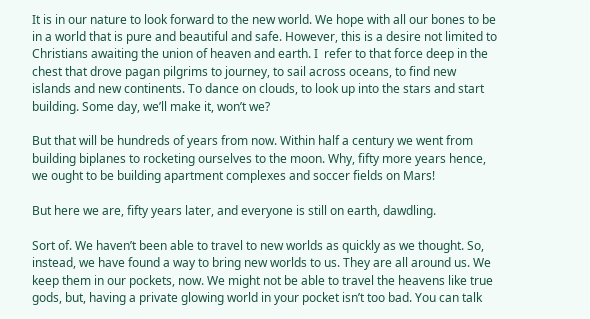It is in our nature to look forward to the new world. We hope with all our bones to be in a world that is pure and beautiful and safe. However, this is a desire not limited to Christians awaiting the union of heaven and earth. I  refer to that force deep in the chest that drove pagan pilgrims to journey, to sail across oceans, to find new islands and new continents. To dance on clouds, to look up into the stars and start building. Some day, we’ll make it, won’t we?

But that will be hundreds of years from now. Within half a century we went from building biplanes to rocketing ourselves to the moon. Why, fifty more years hence, we ought to be building apartment complexes and soccer fields on Mars!

But here we are, fifty years later, and everyone is still on earth, dawdling.

Sort of. We haven’t been able to travel to new worlds as quickly as we thought. So, instead, we have found a way to bring new worlds to us. They are all around us. We keep them in our pockets, now. We might not be able to travel the heavens like true gods, but, having a private glowing world in your pocket isn’t too bad. You can talk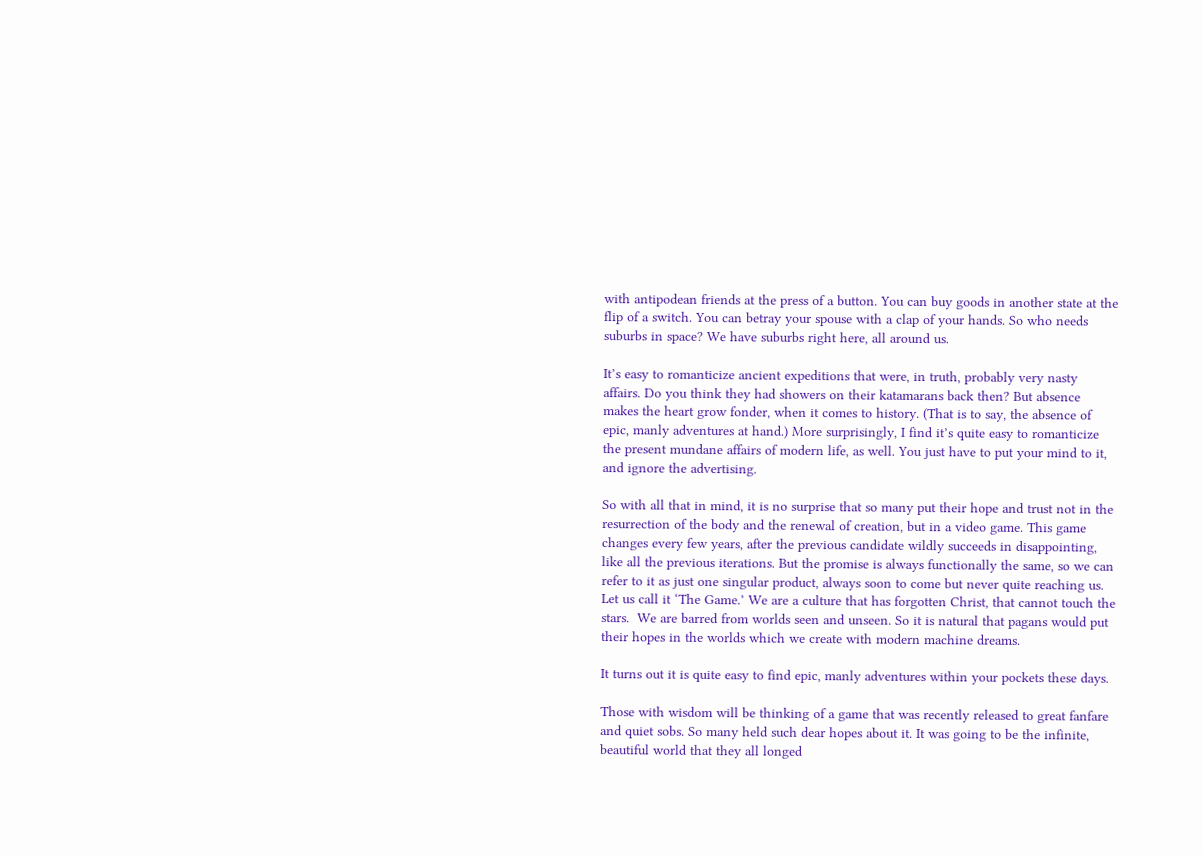with antipodean friends at the press of a button. You can buy goods in another state at the flip of a switch. You can betray your spouse with a clap of your hands. So who needs suburbs in space? We have suburbs right here, all around us.

It’s easy to romanticize ancient expeditions that were, in truth, probably very nasty affairs. Do you think they had showers on their katamarans back then? But absence makes the heart grow fonder, when it comes to history. (That is to say, the absence of epic, manly adventures at hand.) More surprisingly, I find it’s quite easy to romanticize the present mundane affairs of modern life, as well. You just have to put your mind to it, and ignore the advertising.

So with all that in mind, it is no surprise that so many put their hope and trust not in the resurrection of the body and the renewal of creation, but in a video game. This game changes every few years, after the previous candidate wildly succeeds in disappointing, like all the previous iterations. But the promise is always functionally the same, so we can refer to it as just one singular product, always soon to come but never quite reaching us. Let us call it ‘The Game.’ We are a culture that has forgotten Christ, that cannot touch the stars.  We are barred from worlds seen and unseen. So it is natural that pagans would put their hopes in the worlds which we create with modern machine dreams.

It turns out it is quite easy to find epic, manly adventures within your pockets these days.

Those with wisdom will be thinking of a game that was recently released to great fanfare and quiet sobs. So many held such dear hopes about it. It was going to be the infinite, beautiful world that they all longed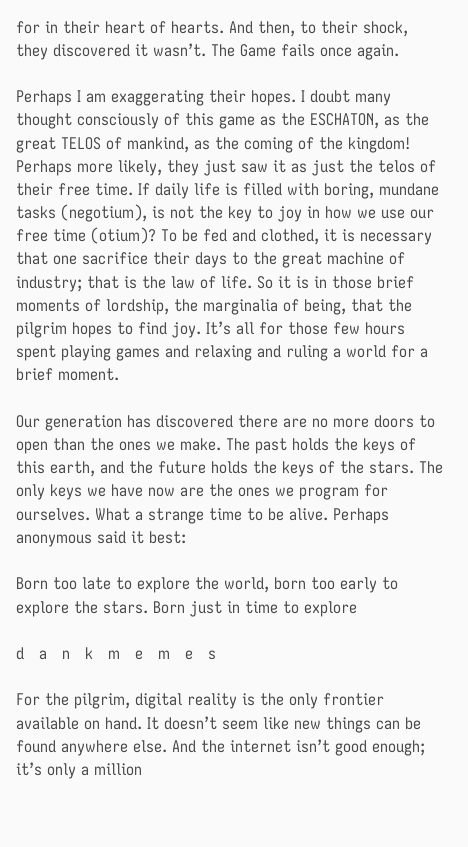for in their heart of hearts. And then, to their shock, they discovered it wasn’t. The Game fails once again.

Perhaps I am exaggerating their hopes. I doubt many thought consciously of this game as the ESCHATON, as the great TELOS of mankind, as the coming of the kingdom! Perhaps more likely, they just saw it as just the telos of their free time. If daily life is filled with boring, mundane tasks (negotium), is not the key to joy in how we use our free time (otium)? To be fed and clothed, it is necessary that one sacrifice their days to the great machine of industry; that is the law of life. So it is in those brief moments of lordship, the marginalia of being, that the pilgrim hopes to find joy. It’s all for those few hours spent playing games and relaxing and ruling a world for a brief moment.

Our generation has discovered there are no more doors to open than the ones we make. The past holds the keys of this earth, and the future holds the keys of the stars. The only keys we have now are the ones we program for ourselves. What a strange time to be alive. Perhaps anonymous said it best:

Born too late to explore the world, born too early to explore the stars. Born just in time to explore

d   a   n   k   m   e   m   e   s

For the pilgrim, digital reality is the only frontier available on hand. It doesn’t seem like new things can be found anywhere else. And the internet isn’t good enough; it’s only a million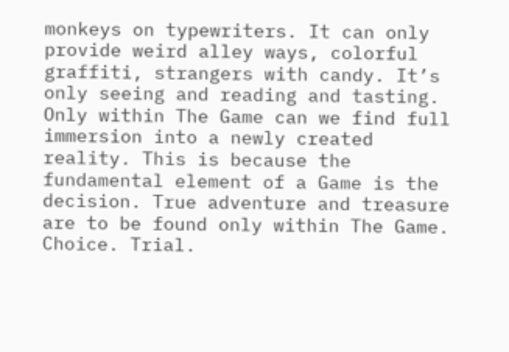monkeys on typewriters. It can only provide weird alley ways, colorful graffiti, strangers with candy. It’s only seeing and reading and tasting. Only within The Game can we find full immersion into a newly created reality. This is because the fundamental element of a Game is the decision. True adventure and treasure are to be found only within The Game. Choice. Trial.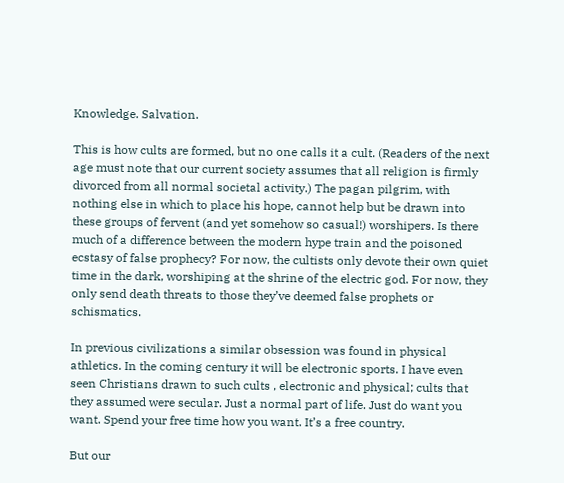Knowledge. Salvation.

This is how cults are formed, but no one calls it a cult. (Readers of the next age must note that our current society assumes that all religion is firmly divorced from all normal societal activity.) The pagan pilgrim, with nothing else in which to place his hope, cannot help but be drawn into these groups of fervent (and yet somehow so casual!) worshipers. Is there much of a difference between the modern hype train and the poisoned ecstasy of false prophecy? For now, the cultists only devote their own quiet time in the dark, worshiping at the shrine of the electric god. For now, they only send death threats to those they’ve deemed false prophets or schismatics.

In previous civilizations a similar obsession was found in physical athletics. In the coming century it will be electronic sports. I have even seen Christians drawn to such cults , electronic and physical; cults that they assumed were secular. Just a normal part of life. Just do want you want. Spend your free time how you want. It’s a free country.

But our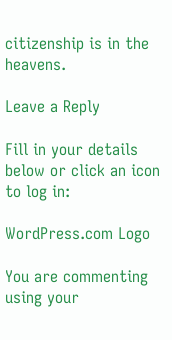citizenship is in the heavens.

Leave a Reply

Fill in your details below or click an icon to log in:

WordPress.com Logo

You are commenting using your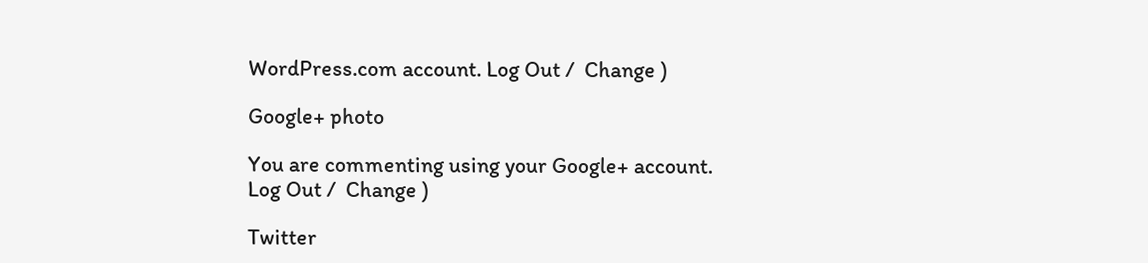WordPress.com account. Log Out /  Change )

Google+ photo

You are commenting using your Google+ account. Log Out /  Change )

Twitter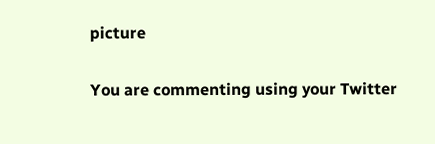picture

You are commenting using your Twitter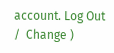account. Log Out /  Change )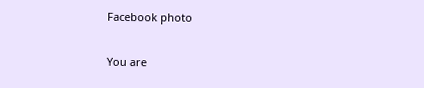Facebook photo

You are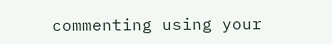commenting using your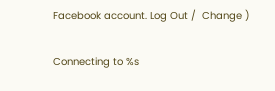Facebook account. Log Out /  Change )

Connecting to %s